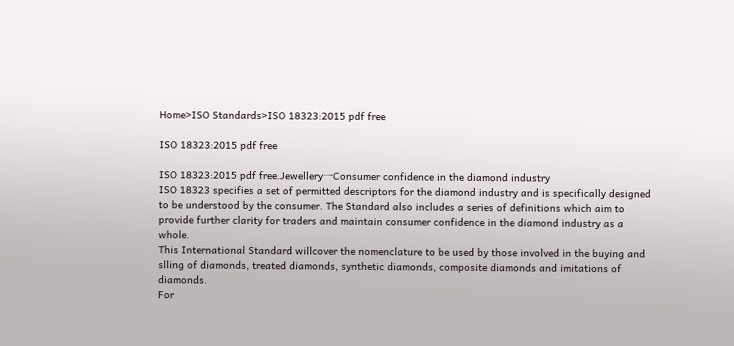Home>ISO Standards>ISO 18323:2015 pdf free

ISO 18323:2015 pdf free

ISO 18323:2015 pdf free.Jewellery一Consumer confidence in the diamond industry
ISO 18323 specifies a set of permitted descriptors for the diamond industry and is specifically designed to be understood by the consumer. The Standard also includes a series of definitions which aim to provide further clarity for traders and maintain consumer confidence in the diamond industry as a whole.
This International Standard willcover the nomenclature to be used by those involved in the buying and slling of diamonds, treated diamonds, synthetic diamonds, composite diamonds and imitations of diamonds.
For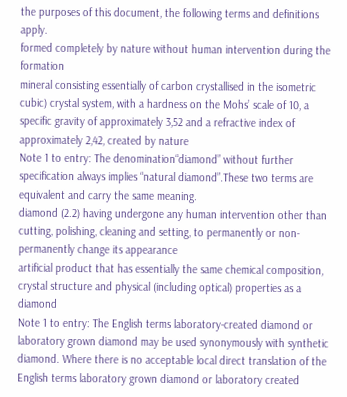the purposes of this document, the following terms and definitions apply.
formed completely by nature without human intervention during the formation
mineral consisting essentially of carbon crystallised in the isometric cubic) crystal system, with a hardness on the Mohs’ scale of 10, a specific gravity of approximately 3,52 and a refractive index of approximately 2,42, created by nature
Note 1 to entry: The denomination“diamond” without further specification always implies “natural diamond”.These two terms are equivalent and carry the same meaning.
diamond (2.2) having undergone any human intervention other than cutting, polishing, cleaning and setting, to permanently or non-permanently change its appearance
artificial product that has essentially the same chemical composition, crystal structure and physical (including optical) properties as a diamond
Note 1 to entry: The English terms laboratory-created diamond or laboratory grown diamond may be used synonymously with synthetic diamond. Where there is no acceptable local direct translation of the English terms laboratory grown diamond or laboratory created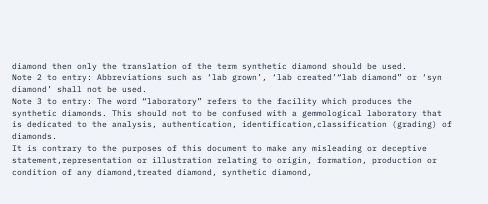diamond then only the translation of the term synthetic diamond should be used.
Note 2 to entry: Abbreviations such as ‘lab grown’, ‘lab created’“lab diamond” or ‘syn diamond’ shall not be used.
Note 3 to entry: The word “laboratory” refers to the facility which produces the synthetic diamonds. This should not to be confused with a gemmological laboratory that is dedicated to the analysis, authentication, identification,classification (grading) of diamonds.
It is contrary to the purposes of this document to make any misleading or deceptive statement,representation or illustration relating to origin, formation, production or condition of any diamond,treated diamond, synthetic diamond,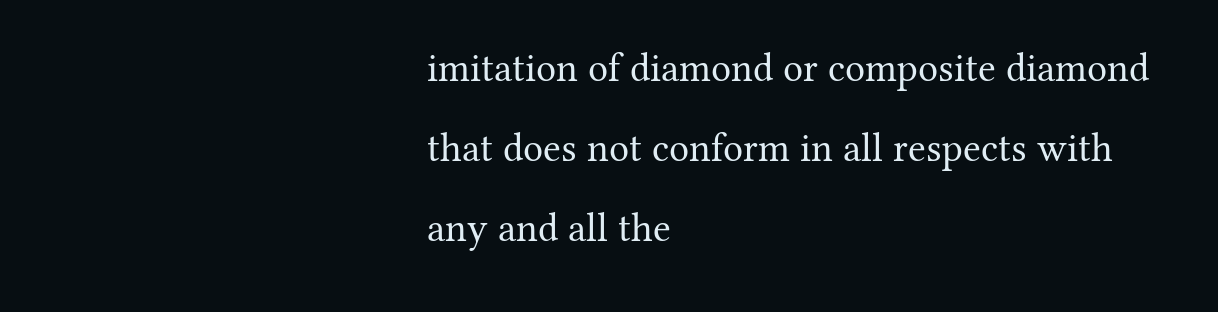imitation of diamond or composite diamond that does not conform in all respects with any and all the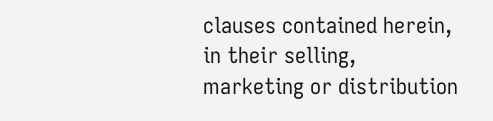clauses contained herein, in their selling, marketing or distribution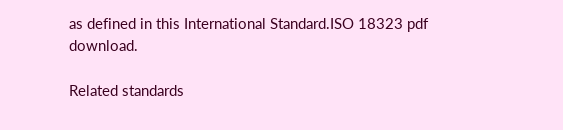as defined in this International Standard.ISO 18323 pdf download.

Related standards